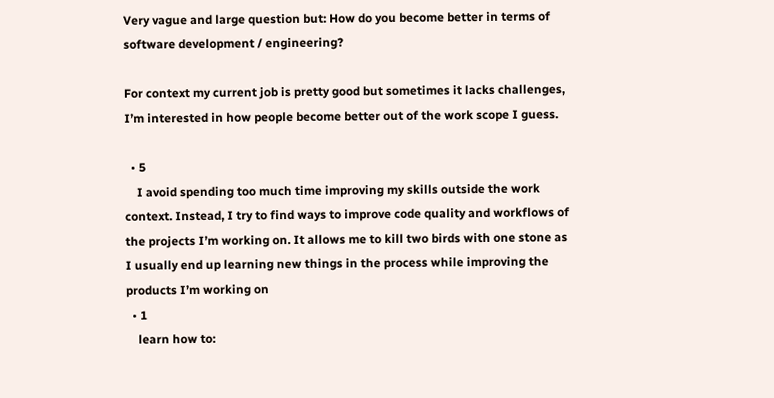Very vague and large question but: How do you become better in terms of software development / engineering?

For context my current job is pretty good but sometimes it lacks challenges, I’m interested in how people become better out of the work scope I guess.

  • 5
    I avoid spending too much time improving my skills outside the work context. Instead, I try to find ways to improve code quality and workflows of the projects I’m working on. It allows me to kill two birds with one stone as I usually end up learning new things in the process while improving the products I’m working on
  • 1
    learn how to: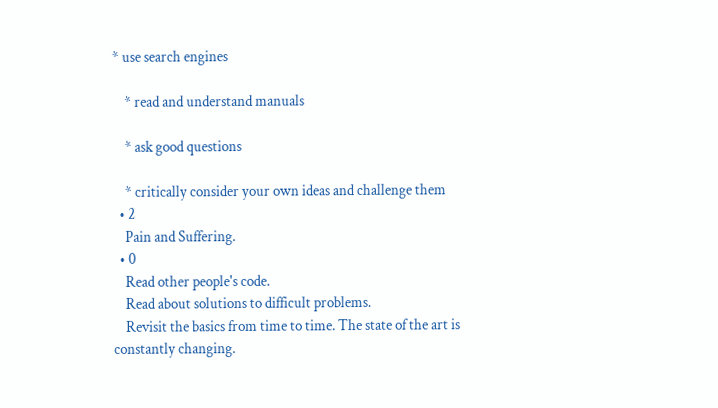* use search engines

    * read and understand manuals

    * ask good questions

    * critically consider your own ideas and challenge them
  • 2
    Pain and Suffering.
  • 0
    Read other people's code.
    Read about solutions to difficult problems.
    Revisit the basics from time to time. The state of the art is constantly changing.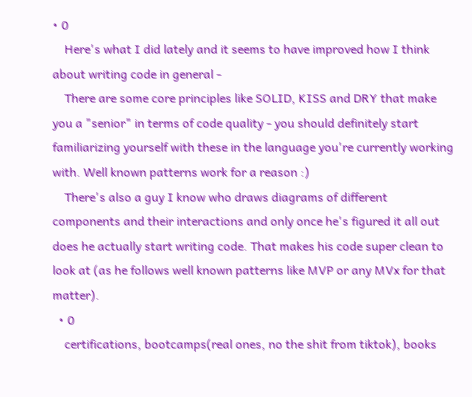• 0
    Here's what I did lately and it seems to have improved how I think about writing code in general -
    There are some core principles like SOLID, KISS and DRY that make you a "senior" in terms of code quality - you should definitely start familiarizing yourself with these in the language you're currently working with. Well known patterns work for a reason :)
    There's also a guy I know who draws diagrams of different components and their interactions and only once he's figured it all out does he actually start writing code. That makes his code super clean to look at (as he follows well known patterns like MVP or any MVx for that matter).
  • 0
    certifications, bootcamps(real ones, no the shit from tiktok), books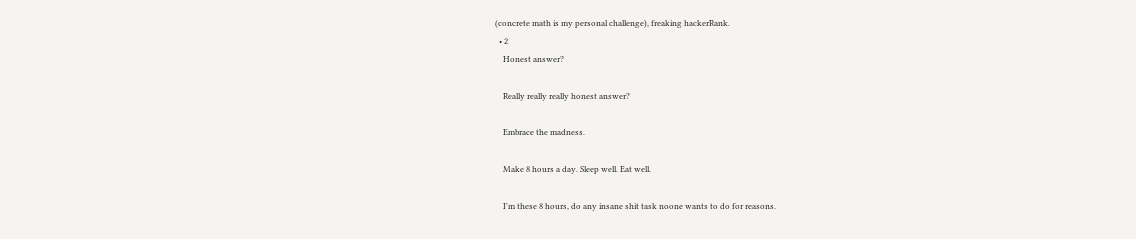(concrete math is my personal challenge), freaking hackerRank.
  • 2
    Honest answer?

    Really really really honest answer?

    Embrace the madness.

    Make 8 hours a day. Sleep well. Eat well.

    I'm these 8 hours, do any insane shit task noone wants to do for reasons.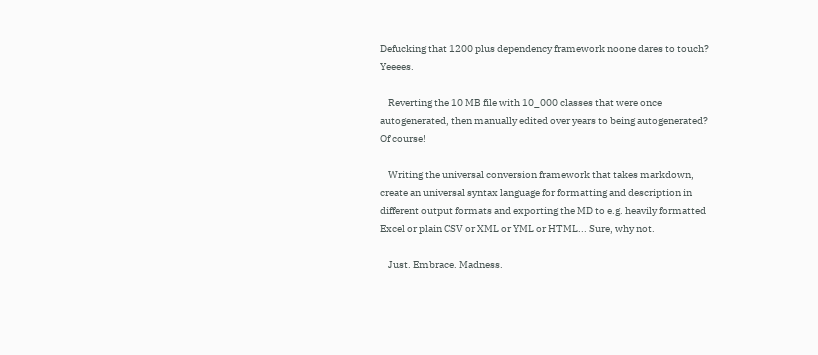Defucking that 1200 plus dependency framework noone dares to touch? Yeeees.

    Reverting the 10 MB file with 10_000 classes that were once autogenerated, then manually edited over years to being autogenerated? Of course!

    Writing the universal conversion framework that takes markdown, create an universal syntax language for formatting and description in different output formats and exporting the MD to e.g. heavily formatted Excel or plain CSV or XML or YML or HTML... Sure, why not.

    Just. Embrace. Madness.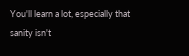You'll learn a lot, especially that sanity isn't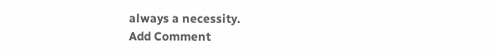always a necessity.
Add Comment